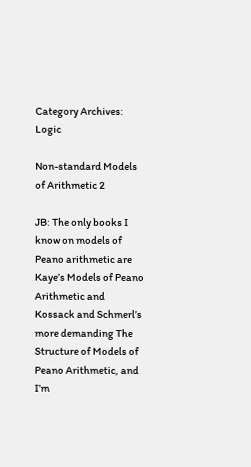Category Archives: Logic

Non-standard Models of Arithmetic 2

JB: The only books I know on models of Peano arithmetic are Kaye’s Models of Peano Arithmetic and Kossack and Schmerl’s more demanding The Structure of Models of Peano Arithmetic, and I’m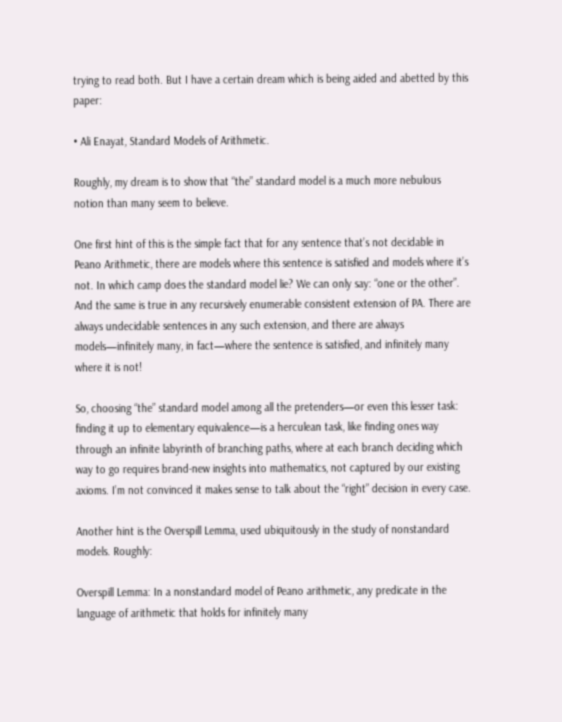trying to read both. But I have a certain dream which is being aided and abetted by this paper:

• Ali Enayat, Standard Models of Arithmetic.

Roughly, my dream is to show that “the” standard model is a much more nebulous notion than many seem to believe.

One first hint of this is the simple fact that for any sentence that’s not decidable in Peano Arithmetic, there are models where this sentence is satisfied and models where it’s not. In which camp does the standard model lie? We can only say: “one or the other”. And the same is true in any recursively enumerable consistent extension of PA. There are always undecidable sentences in any such extension, and there are always models—infinitely many, in fact—where the sentence is satisfied, and infinitely many where it is not!

So, choosing “the” standard model among all the pretenders—or even this lesser task: finding it up to elementary equivalence—is a herculean task, like finding ones way through an infinite labyrinth of branching paths, where at each branch deciding which way to go requires brand-new insights into mathematics, not captured by our existing axioms. I’m not convinced it makes sense to talk about the “right” decision in every case.

Another hint is the Overspill Lemma, used ubiquitously in the study of nonstandard models. Roughly:

Overspill Lemma: In a nonstandard model of Peano arithmetic, any predicate in the language of arithmetic that holds for infinitely many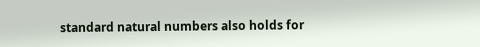standard natural numbers also holds for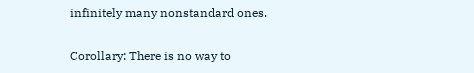infinitely many nonstandard ones.

Corollary: There is no way to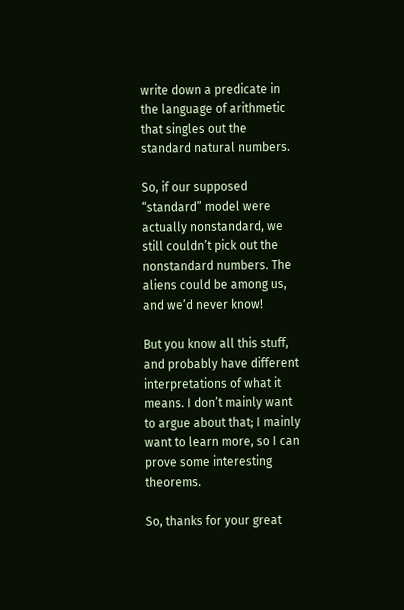write down a predicate in the language of arithmetic that singles out the standard natural numbers.

So, if our supposed “standard” model were actually nonstandard, we still couldn’t pick out the nonstandard numbers. The aliens could be among us, and we’d never know!

But you know all this stuff, and probably have different interpretations of what it means. I don’t mainly want to argue about that; I mainly want to learn more, so I can prove some interesting theorems.

So, thanks for your great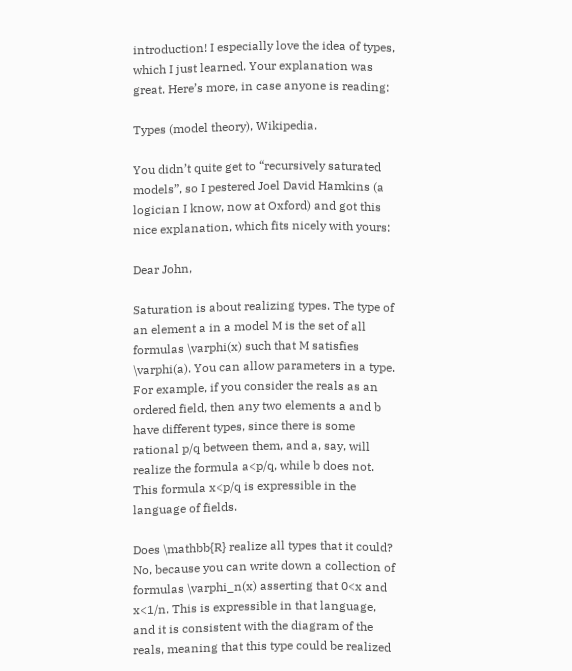introduction! I especially love the idea of types, which I just learned. Your explanation was great. Here’s more, in case anyone is reading:

Types (model theory), Wikipedia.

You didn’t quite get to “recursively saturated models”, so I pestered Joel David Hamkins (a logician I know, now at Oxford) and got this nice explanation, which fits nicely with yours:

Dear John,

Saturation is about realizing types. The type of an element a in a model M is the set of all formulas \varphi(x) such that M satisfies \varphi(a). You can allow parameters in a type. For example, if you consider the reals as an ordered field, then any two elements a and b have different types, since there is some rational p/q between them, and a, say, will realize the formula a<p/q, while b does not. This formula x<p/q is expressible in the language of fields.

Does \mathbb{R} realize all types that it could? No, because you can write down a collection of formulas \varphi_n(x) asserting that 0<x and x<1/n. This is expressible in that language, and it is consistent with the diagram of the reals, meaning that this type could be realized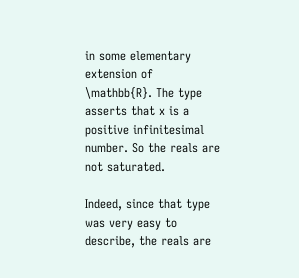in some elementary extension of \mathbb{R}. The type asserts that x is a positive infinitesimal number. So the reals are not saturated.

Indeed, since that type was very easy to describe, the reals are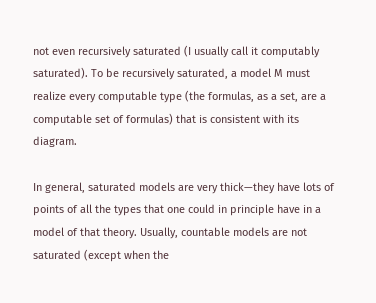not even recursively saturated (I usually call it computably saturated). To be recursively saturated, a model M must realize every computable type (the formulas, as a set, are a computable set of formulas) that is consistent with its diagram.

In general, saturated models are very thick—they have lots of points of all the types that one could in principle have in a model of that theory. Usually, countable models are not saturated (except when the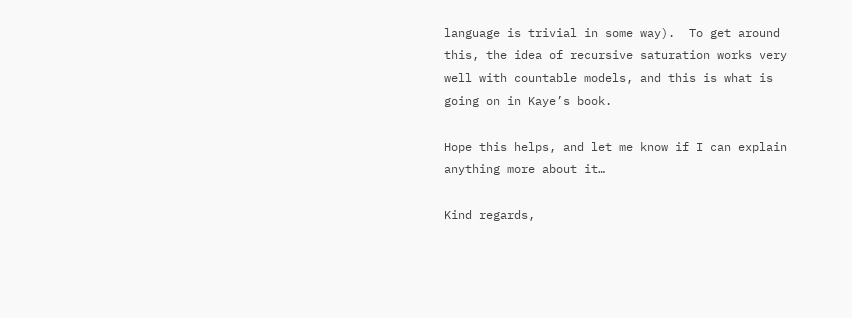language is trivial in some way).  To get around this, the idea of recursive saturation works very well with countable models, and this is what is going on in Kaye’s book.

Hope this helps, and let me know if I can explain anything more about it…

Kind regards,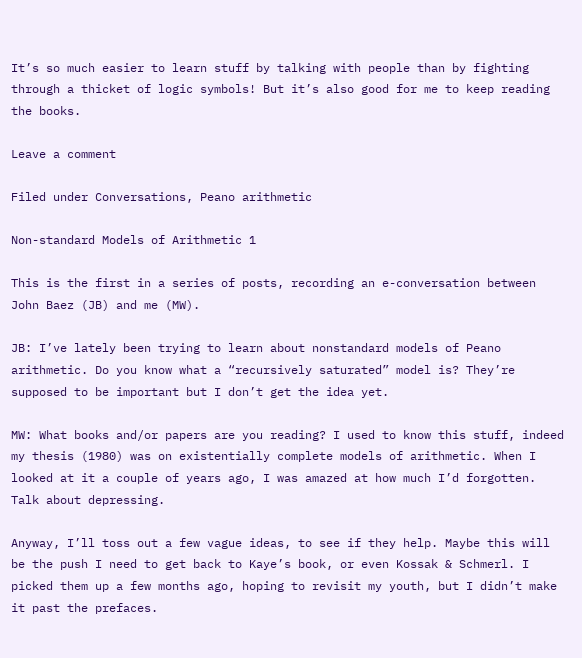It’s so much easier to learn stuff by talking with people than by fighting through a thicket of logic symbols! But it’s also good for me to keep reading the books.

Leave a comment

Filed under Conversations, Peano arithmetic

Non-standard Models of Arithmetic 1

This is the first in a series of posts, recording an e-conversation between John Baez (JB) and me (MW).

JB: I’ve lately been trying to learn about nonstandard models of Peano arithmetic. Do you know what a “recursively saturated” model is? They’re supposed to be important but I don’t get the idea yet.

MW: What books and/or papers are you reading? I used to know this stuff, indeed my thesis (1980) was on existentially complete models of arithmetic. When I looked at it a couple of years ago, I was amazed at how much I’d forgotten. Talk about depressing.

Anyway, I’ll toss out a few vague ideas, to see if they help. Maybe this will be the push I need to get back to Kaye’s book, or even Kossak & Schmerl. I picked them up a few months ago, hoping to revisit my youth, but I didn’t make it past the prefaces.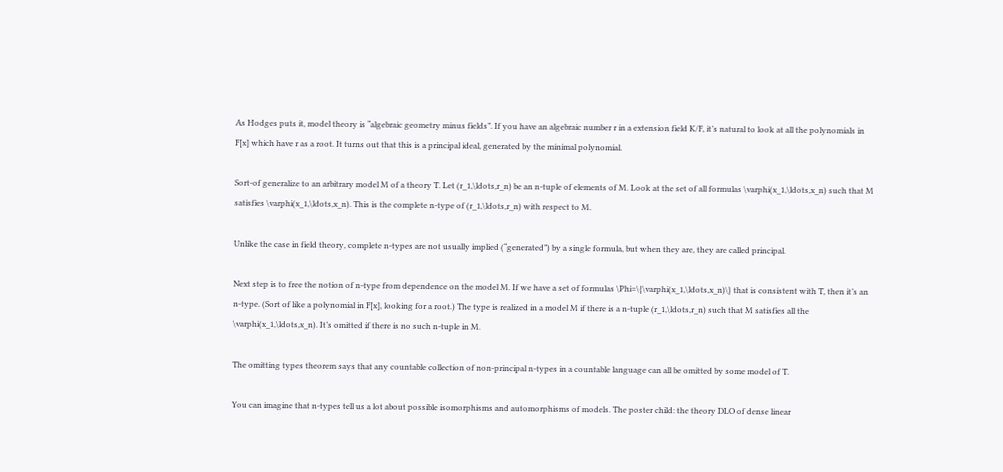As Hodges puts it, model theory is “algebraic geometry minus fields”. If you have an algebraic number r in a extension field K/F, it’s natural to look at all the polynomials in F[x] which have r as a root. It turns out that this is a principal ideal, generated by the minimal polynomial.

Sort-of generalize to an arbitrary model M of a theory T. Let (r_1,\ldots,r_n) be an n-tuple of elements of M. Look at the set of all formulas \varphi(x_1,\ldots,x_n) such that M satisfies \varphi(x_1,\ldots,x_n). This is the complete n-type of (r_1,\ldots,r_n) with respect to M.

Unlike the case in field theory, complete n-types are not usually implied (“generated”) by a single formula, but when they are, they are called principal.

Next step is to free the notion of n-type from dependence on the model M. If we have a set of formulas \Phi=\{\varphi(x_1,\ldots,x_n)\} that is consistent with T, then it’s an n-type. (Sort of like a polynomial in F[x], looking for a root.) The type is realized in a model M if there is a n-tuple (r_1,\ldots,r_n) such that M satisfies all the \varphi(x_1,\ldots,x_n). It’s omitted if there is no such n-tuple in M.

The omitting types theorem says that any countable collection of non-principal n-types in a countable language can all be omitted by some model of T.

You can imagine that n-types tell us a lot about possible isomorphisms and automorphisms of models. The poster child: the theory DLO of dense linear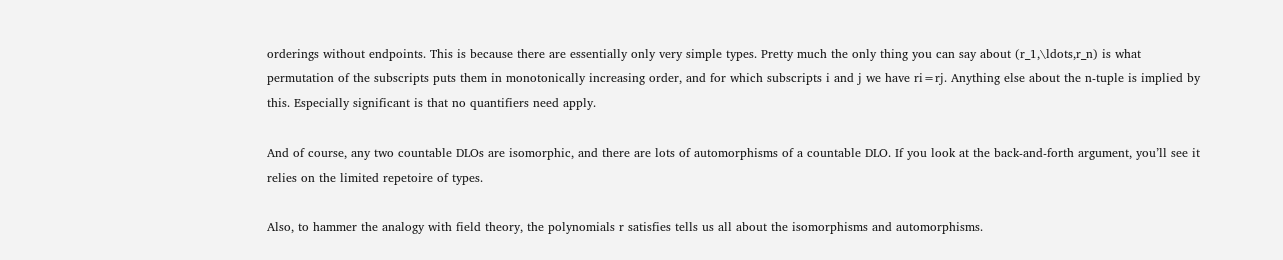orderings without endpoints. This is because there are essentially only very simple types. Pretty much the only thing you can say about (r_1,\ldots,r_n) is what permutation of the subscripts puts them in monotonically increasing order, and for which subscripts i and j we have ri=rj. Anything else about the n-tuple is implied by this. Especially significant is that no quantifiers need apply.

And of course, any two countable DLOs are isomorphic, and there are lots of automorphisms of a countable DLO. If you look at the back-and-forth argument, you’ll see it relies on the limited repetoire of types.

Also, to hammer the analogy with field theory, the polynomials r satisfies tells us all about the isomorphisms and automorphisms.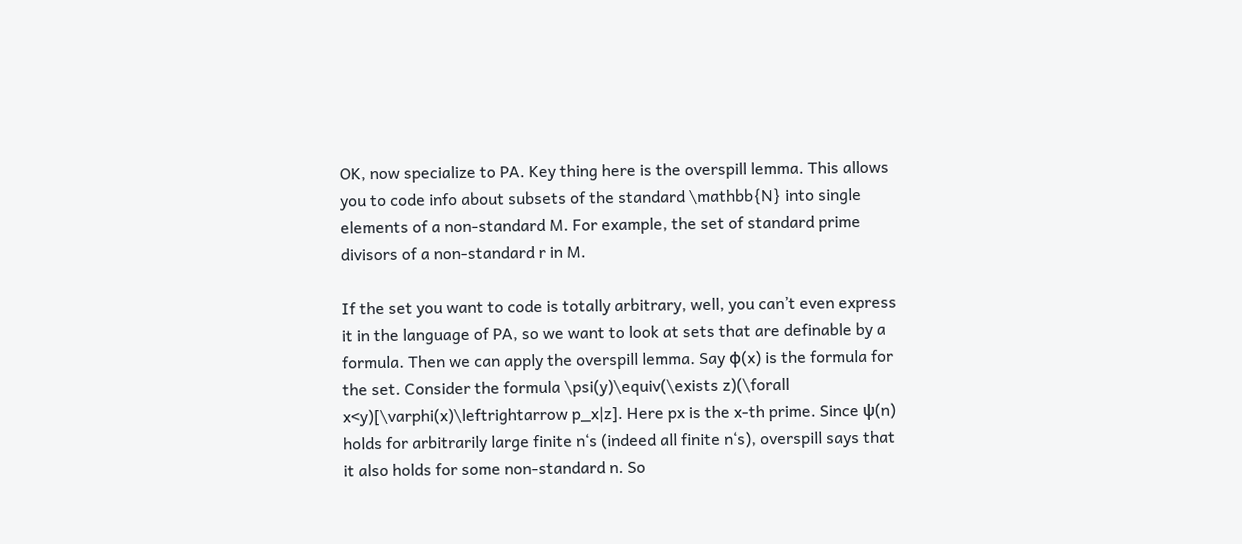OK, now specialize to PA. Key thing here is the overspill lemma. This allows you to code info about subsets of the standard \mathbb{N} into single elements of a non-standard M. For example, the set of standard prime divisors of a non-standard r in M.

If the set you want to code is totally arbitrary, well, you can’t even express it in the language of PA, so we want to look at sets that are definable by a formula. Then we can apply the overspill lemma. Say φ(x) is the formula for the set. Consider the formula \psi(y)\equiv(\exists z)(\forall x<y)[\varphi(x)\leftrightarrow p_x|z]. Here px is the x-th prime. Since ψ(n) holds for arbitrarily large finite n‘s (indeed all finite n‘s), overspill says that it also holds for some non-standard n. So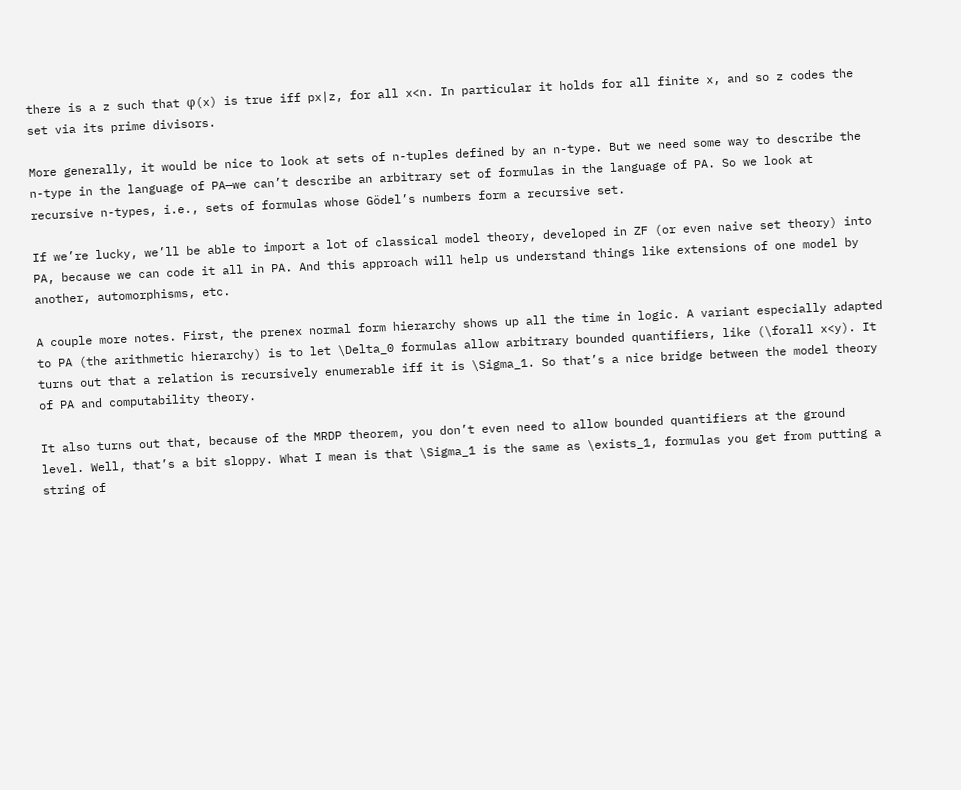there is a z such that φ(x) is true iff px|z, for all x<n. In particular it holds for all finite x, and so z codes the set via its prime divisors.

More generally, it would be nice to look at sets of n-tuples defined by an n-type. But we need some way to describe the n-type in the language of PA—we can’t describe an arbitrary set of formulas in the language of PA. So we look at recursive n-types, i.e., sets of formulas whose Gödel’s numbers form a recursive set.

If we’re lucky, we’ll be able to import a lot of classical model theory, developed in ZF (or even naive set theory) into PA, because we can code it all in PA. And this approach will help us understand things like extensions of one model by another, automorphisms, etc.

A couple more notes. First, the prenex normal form hierarchy shows up all the time in logic. A variant especially adapted to PA (the arithmetic hierarchy) is to let \Delta_0 formulas allow arbitrary bounded quantifiers, like (\forall x<y). It turns out that a relation is recursively enumerable iff it is \Sigma_1. So that’s a nice bridge between the model theory of PA and computability theory.

It also turns out that, because of the MRDP theorem, you don’t even need to allow bounded quantifiers at the ground level. Well, that’s a bit sloppy. What I mean is that \Sigma_1 is the same as \exists_1, formulas you get from putting a string of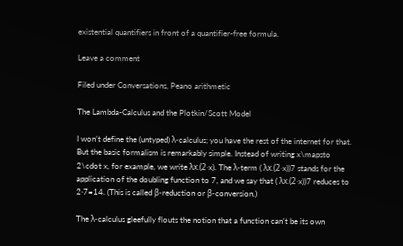existential quantifiers in front of a quantifier-free formula.

Leave a comment

Filed under Conversations, Peano arithmetic

The Lambda-Calculus and the Plotkin/Scott Model

I won’t define the (untyped) λ-calculus; you have the rest of the internet for that. But the basic formalism is remarkably simple. Instead of writing x\mapsto 2\cdot x, for example, we write λx.(2·x). The λ-term ( λx.(2·x))7 stands for the application of the doubling function to 7, and we say that ( λx.(2·x))7 reduces to 2·7=14. (This is called β-reduction or β-conversion.)

The λ-calculus gleefully flouts the notion that a function can’t be its own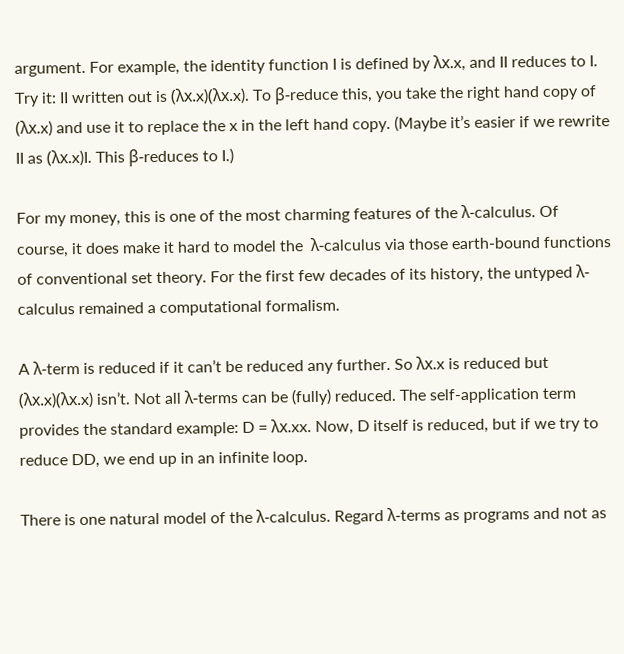argument. For example, the identity function I is defined by λx.x, and II reduces to I. Try it: II written out is (λx.x)(λx.x). To β-reduce this, you take the right hand copy of  (λx.x) and use it to replace the x in the left hand copy. (Maybe it’s easier if we rewrite II as (λx.x)I. This β-reduces to I.)

For my money, this is one of the most charming features of the λ-calculus. Of course, it does make it hard to model the  λ-calculus via those earth-bound functions of conventional set theory. For the first few decades of its history, the untyped λ-calculus remained a computational formalism.

A λ-term is reduced if it can’t be reduced any further. So λx.x is reduced but (λx.x)(λx.x) isn’t. Not all λ-terms can be (fully) reduced. The self-application term provides the standard example: D = λx.xx. Now, D itself is reduced, but if we try to reduce DD, we end up in an infinite loop.

There is one natural model of the λ-calculus. Regard λ-terms as programs and not as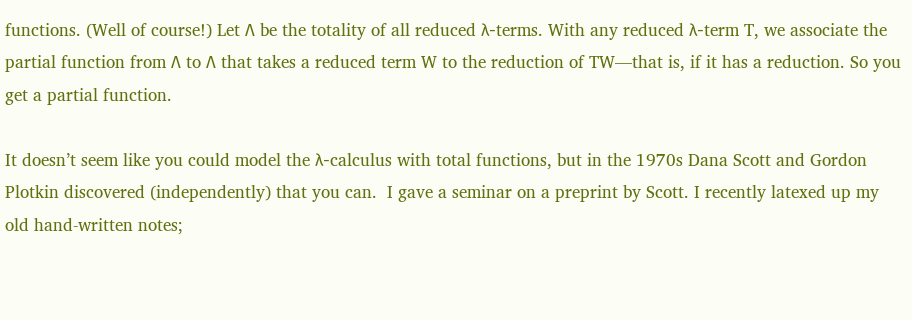functions. (Well of course!) Let Λ be the totality of all reduced λ-terms. With any reduced λ-term T, we associate the partial function from Λ to Λ that takes a reduced term W to the reduction of TW—that is, if it has a reduction. So you get a partial function.

It doesn’t seem like you could model the λ-calculus with total functions, but in the 1970s Dana Scott and Gordon Plotkin discovered (independently) that you can.  I gave a seminar on a preprint by Scott. I recently latexed up my old hand-written notes;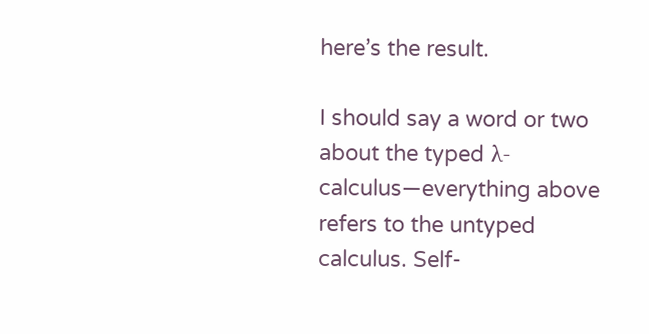here’s the result.

I should say a word or two about the typed λ-calculus—everything above refers to the untyped calculus. Self-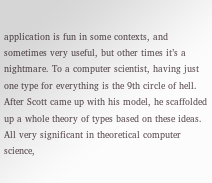application is fun in some contexts, and sometimes very useful, but other times it’s a nightmare. To a computer scientist, having just one type for everything is the 9th circle of hell. After Scott came up with his model, he scaffolded up a whole theory of types based on these ideas. All very significant in theoretical computer science,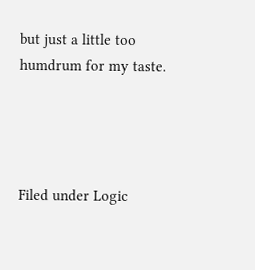but just a little too humdrum for my taste.




Filed under Logic